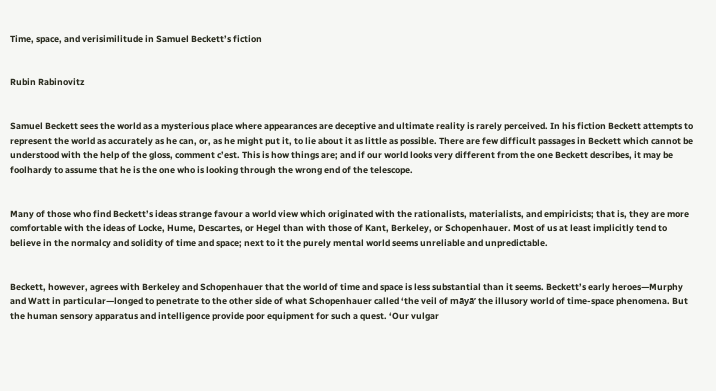Time, space, and verisimilitude in Samuel Beckett’s fiction


Rubin Rabinovitz


Samuel Beckett sees the world as a mysterious place where appearances are deceptive and ultimate reality is rarely perceived. In his fiction Beckett attempts to represent the world as accurately as he can, or, as he might put it, to lie about it as little as possible. There are few difficult passages in Beckett which cannot be understood with the help of the gloss, comment c’est. This is how things are; and if our world looks very different from the one Beckett describes, it may be foolhardy to assume that he is the one who is looking through the wrong end of the telescope.


Many of those who find Beckett’s ideas strange favour a world view which originated with the rationalists, materialists, and empiricists; that is, they are more comfortable with the ideas of Locke, Hume, Descartes, or Hegel than with those of Kant, Berkeley, or Schopenhauer. Most of us at least implicitly tend to believe in the normalcy and solidity of time and space; next to it the purely mental world seems unreliable and unpredictable.


Beckett, however, agrees with Berkeley and Schopenhauer that the world of time and space is less substantial than it seems. Beckett’s early heroes—Murphy and Watt in particular—longed to penetrate to the other side of what Schopenhauer called ‘the veil of māyā’ the illusory world of time-space phenomena. But the human sensory apparatus and intelligence provide poor equipment for such a quest. ‘Our vulgar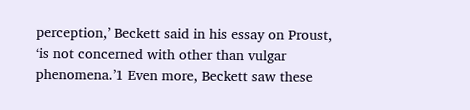perception,’ Beckett said in his essay on Proust, ‘is not concerned with other than vulgar phenomena.’1 Even more, Beckett saw these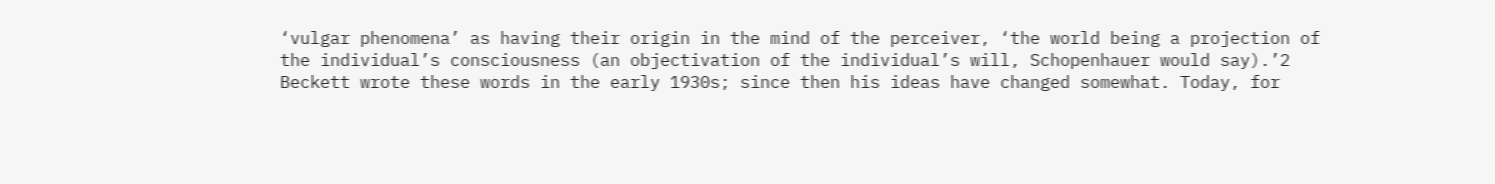‘vulgar phenomena’ as having their origin in the mind of the perceiver, ‘the world being a projection of the individual’s consciousness (an objectivation of the individual’s will, Schopenhauer would say).’2 Beckett wrote these words in the early 1930s; since then his ideas have changed somewhat. Today, for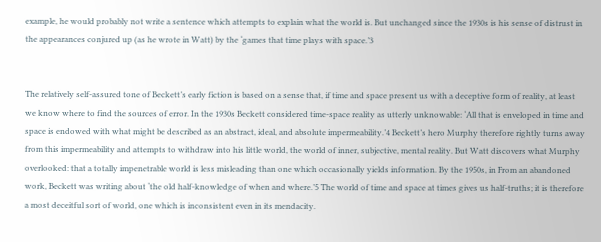example, he would probably not write a sentence which attempts to explain what the world is. But unchanged since the 1930s is his sense of distrust in the appearances conjured up (as he wrote in Watt) by the ‘games that time plays with space.’3


The relatively self-assured tone of Beckett’s early fiction is based on a sense that, if time and space present us with a deceptive form of reality, at least we know where to find the sources of error. In the 1930s Beckett considered time-space reality as utterly unknowable: ‘All that is enveloped in time and space is endowed with what might be described as an abstract, ideal, and absolute impermeability.’4 Beckett’s hero Murphy therefore rightly turns away from this impermeability and attempts to withdraw into his little world, the world of inner, subjective, mental reality. But Watt discovers what Murphy overlooked: that a totally impenetrable world is less misleading than one which occasionally yields information. By the 1950s, in From an abandoned work, Beckett was writing about ‘the old half-knowledge of when and where.’5 The world of time and space at times gives us half-truths; it is therefore a most deceitful sort of world, one which is inconsistent even in its mendacity.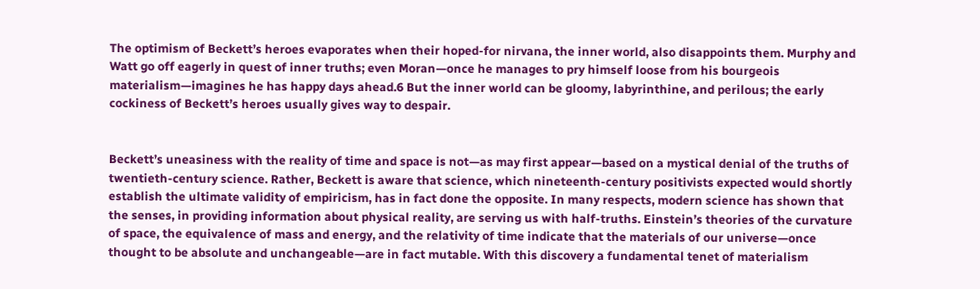The optimism of Beckett’s heroes evaporates when their hoped-for nirvana, the inner world, also disappoints them. Murphy and Watt go off eagerly in quest of inner truths; even Moran—once he manages to pry himself loose from his bourgeois materialism—imagines he has happy days ahead.6 But the inner world can be gloomy, labyrinthine, and perilous; the early cockiness of Beckett’s heroes usually gives way to despair.


Beckett’s uneasiness with the reality of time and space is not—as may first appear—based on a mystical denial of the truths of twentieth-century science. Rather, Beckett is aware that science, which nineteenth-century positivists expected would shortly establish the ultimate validity of empiricism, has in fact done the opposite. In many respects, modern science has shown that the senses, in providing information about physical reality, are serving us with half-truths. Einstein’s theories of the curvature of space, the equivalence of mass and energy, and the relativity of time indicate that the materials of our universe—once thought to be absolute and unchangeable—are in fact mutable. With this discovery a fundamental tenet of materialism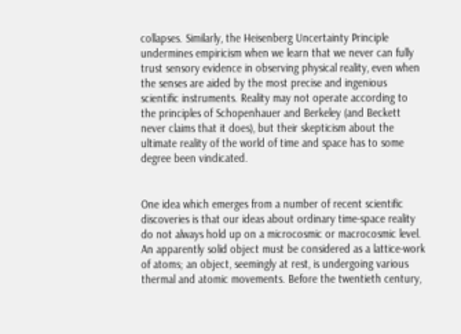collapses. Similarly, the Heisenberg Uncertainty Principle undermines empiricism when we learn that we never can fully trust sensory evidence in observing physical reality, even when the senses are aided by the most precise and ingenious scientific instruments. Reality may not operate according to the principles of Schopenhauer and Berkeley (and Beckett never claims that it does), but their skepticism about the ultimate reality of the world of time and space has to some degree been vindicated.


One idea which emerges from a number of recent scientific discoveries is that our ideas about ordinary time-space reality do not always hold up on a microcosmic or macrocosmic level. An apparently solid object must be considered as a lattice-work of atoms; an object, seemingly at rest, is undergoing various thermal and atomic movements. Before the twentieth century,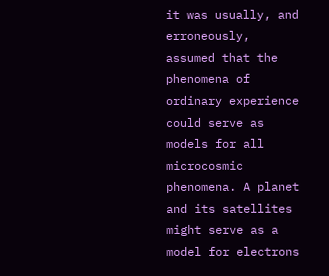it was usually, and erroneously, assumed that the phenomena of ordinary experience could serve as models for all microcosmic phenomena. A planet and its satellites might serve as a model for electrons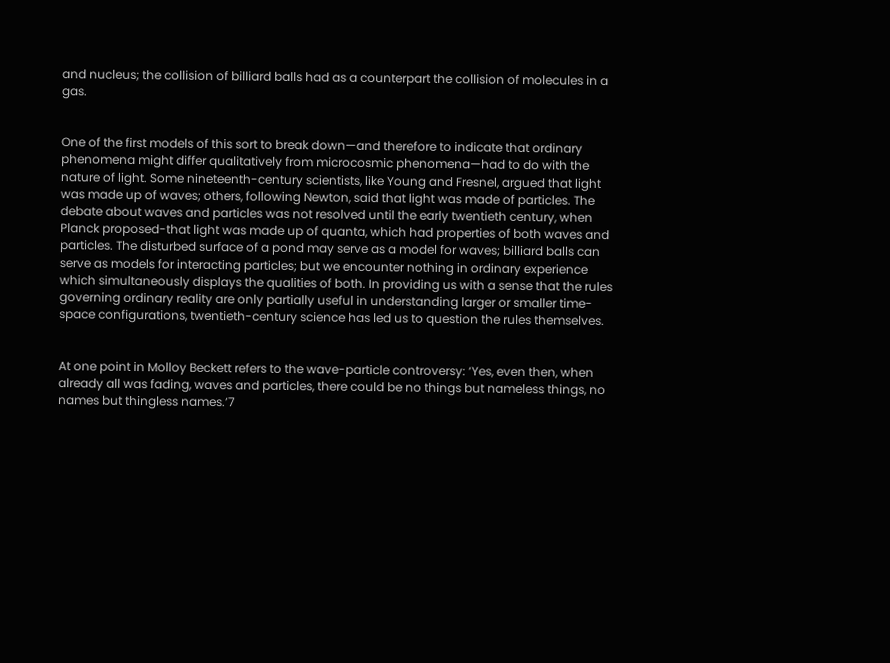and nucleus; the collision of billiard balls had as a counterpart the collision of molecules in a gas.


One of the first models of this sort to break down—and therefore to indicate that ordinary phenomena might differ qualitatively from microcosmic phenomena—had to do with the nature of light. Some nineteenth-century scientists, like Young and Fresnel, argued that light was made up of waves; others, following Newton, said that light was made of particles. The debate about waves and particles was not resolved until the early twentieth century, when Planck proposed-that light was made up of quanta, which had properties of both waves and particles. The disturbed surface of a pond may serve as a model for waves; billiard balls can serve as models for interacting particles; but we encounter nothing in ordinary experience which simultaneously displays the qualities of both. In providing us with a sense that the rules governing ordinary reality are only partially useful in understanding larger or smaller time-space configurations, twentieth-century science has led us to question the rules themselves.


At one point in Molloy Beckett refers to the wave-particle controversy: ‘Yes, even then, when already all was fading, waves and particles, there could be no things but nameless things, no names but thingless names.’7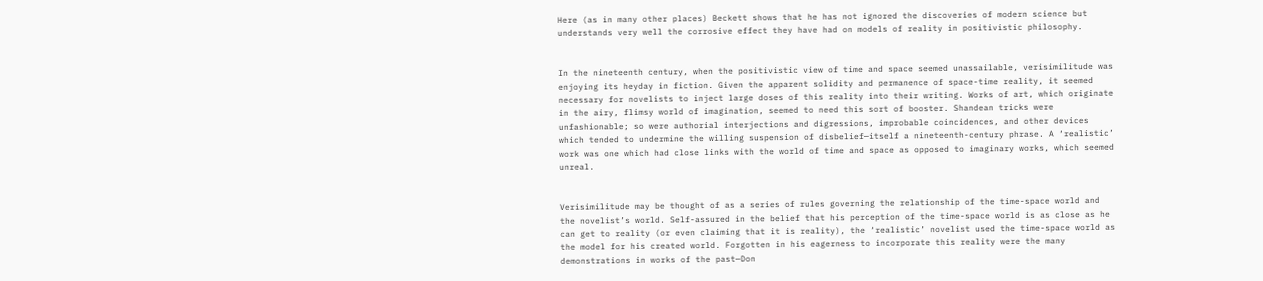Here (as in many other places) Beckett shows that he has not ignored the discoveries of modern science but understands very well the corrosive effect they have had on models of reality in positivistic philosophy.


In the nineteenth century, when the positivistic view of time and space seemed unassailable, verisimilitude was enjoying its heyday in fiction. Given the apparent solidity and permanence of space-time reality, it seemed necessary for novelists to inject large doses of this reality into their writing. Works of art, which originate in the airy, flimsy world of imagination, seemed to need this sort of booster. Shandean tricks were unfashionable; so were authorial interjections and digressions, improbable coincidences, and other devices which tended to undermine the willing suspension of disbelief—itself a nineteenth-century phrase. A ‘realistic’ work was one which had close links with the world of time and space as opposed to imaginary works, which seemed unreal.


Verisimilitude may be thought of as a series of rules governing the relationship of the time-space world and the novelist’s world. Self-assured in the belief that his perception of the time-space world is as close as he can get to reality (or even claiming that it is reality), the ‘realistic’ novelist used the time-space world as the model for his created world. Forgotten in his eagerness to incorporate this reality were the many demonstrations in works of the past—Don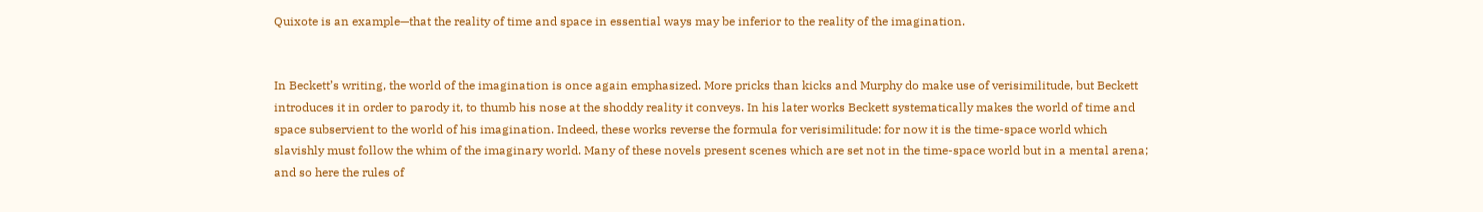Quixote is an example—that the reality of time and space in essential ways may be inferior to the reality of the imagination.


In Beckett’s writing, the world of the imagination is once again emphasized. More pricks than kicks and Murphy do make use of verisimilitude, but Beckett introduces it in order to parody it, to thumb his nose at the shoddy reality it conveys. In his later works Beckett systematically makes the world of time and space subservient to the world of his imagination. Indeed, these works reverse the formula for verisimilitude: for now it is the time-space world which slavishly must follow the whim of the imaginary world. Many of these novels present scenes which are set not in the time-space world but in a mental arena; and so here the rules of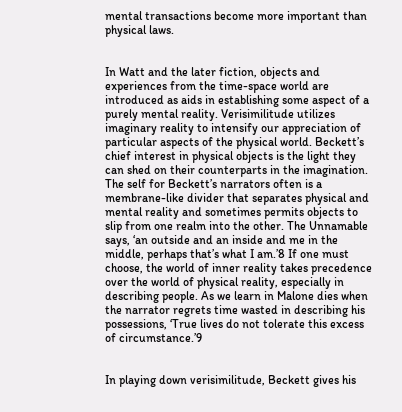mental transactions become more important than physical laws.


In Watt and the later fiction, objects and experiences from the time-space world are introduced as aids in establishing some aspect of a purely mental reality. Verisimilitude utilizes imaginary reality to intensify our appreciation of particular aspects of the physical world. Beckett’s chief interest in physical objects is the light they can shed on their counterparts in the imagination. The self for Beckett’s narrators often is a membrane-like divider that separates physical and mental reality and sometimes permits objects to slip from one realm into the other. The Unnamable says, ‘an outside and an inside and me in the middle, perhaps that’s what I am.’8 If one must choose, the world of inner reality takes precedence over the world of physical reality, especially in describing people. As we learn in Malone dies when the narrator regrets time wasted in describing his possessions, ‘True lives do not tolerate this excess of circumstance.’9


In playing down verisimilitude, Beckett gives his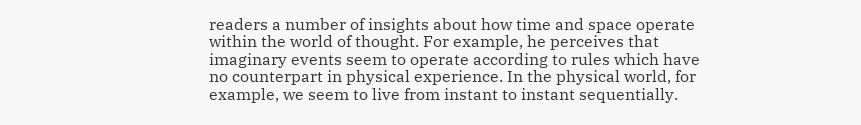readers a number of insights about how time and space operate within the world of thought. For example, he perceives that imaginary events seem to operate according to rules which have no counterpart in physical experience. In the physical world, for example, we seem to live from instant to instant sequentially.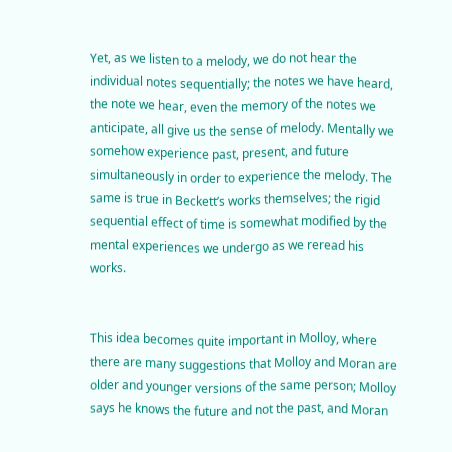Yet, as we listen to a melody, we do not hear the individual notes sequentially; the notes we have heard, the note we hear, even the memory of the notes we anticipate, all give us the sense of melody. Mentally we somehow experience past, present, and future simultaneously in order to experience the melody. The same is true in Beckett’s works themselves; the rigid sequential effect of time is somewhat modified by the mental experiences we undergo as we reread his works.


This idea becomes quite important in Molloy, where there are many suggestions that Molloy and Moran are older and younger versions of the same person; Molloy says he knows the future and not the past, and Moran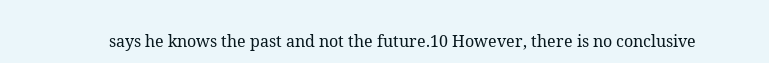says he knows the past and not the future.10 However, there is no conclusive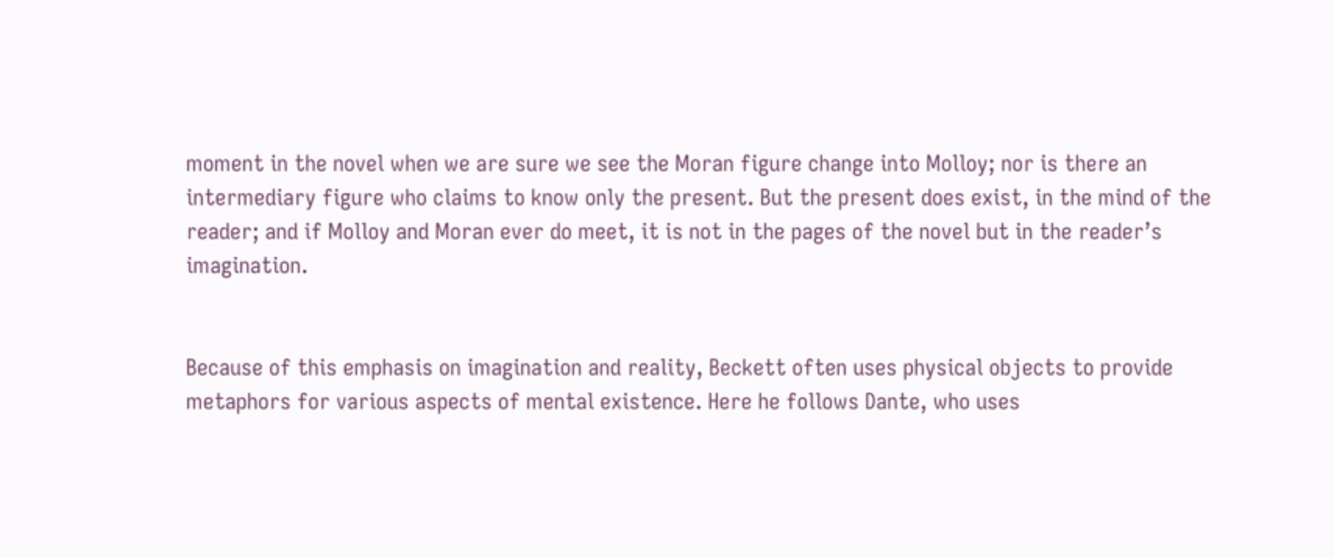moment in the novel when we are sure we see the Moran figure change into Molloy; nor is there an intermediary figure who claims to know only the present. But the present does exist, in the mind of the reader; and if Molloy and Moran ever do meet, it is not in the pages of the novel but in the reader’s imagination.


Because of this emphasis on imagination and reality, Beckett often uses physical objects to provide metaphors for various aspects of mental existence. Here he follows Dante, who uses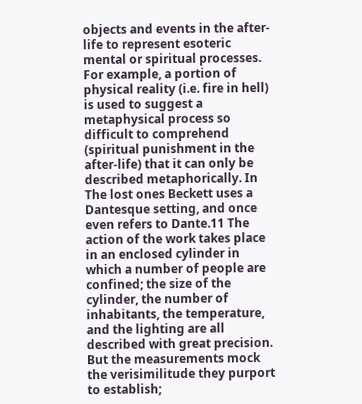objects and events in the after-life to represent esoteric mental or spiritual processes. For example, a portion of physical reality (i.e. fire in hell) is used to suggest a metaphysical process so difficult to comprehend (spiritual punishment in the after-life) that it can only be described metaphorically. In The lost ones Beckett uses a Dantesque setting, and once even refers to Dante.11 The action of the work takes place in an enclosed cylinder in which a number of people are confined; the size of the cylinder, the number of inhabitants, the temperature, and the lighting are all described with great precision. But the measurements mock the verisimilitude they purport to establish;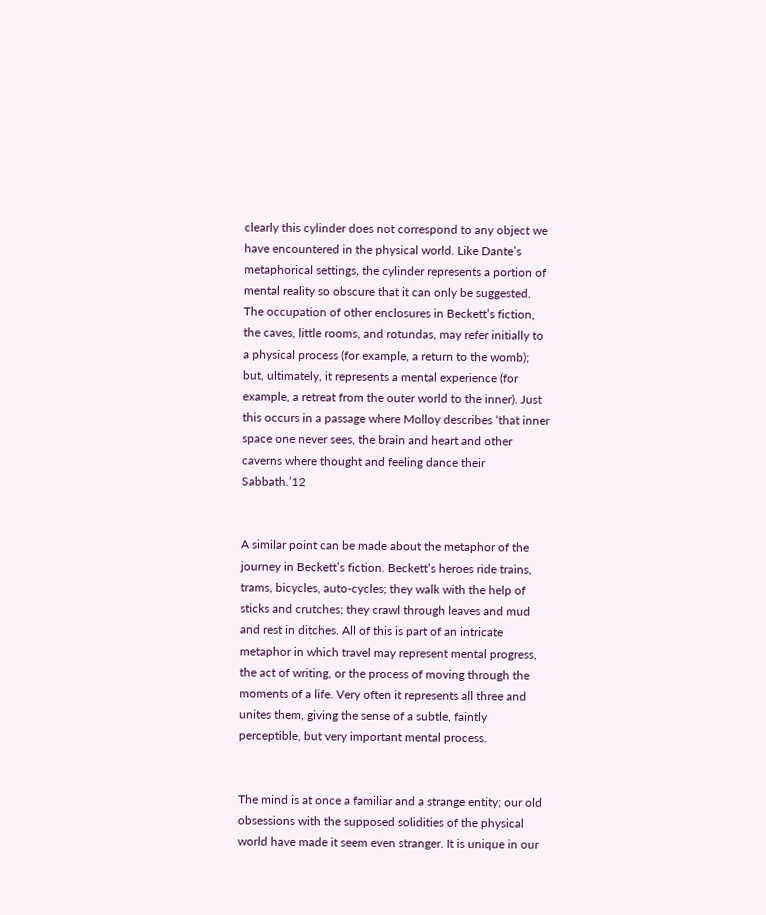clearly this cylinder does not correspond to any object we have encountered in the physical world. Like Dante’s metaphorical settings, the cylinder represents a portion of mental reality so obscure that it can only be suggested. The occupation of other enclosures in Beckett’s fiction, the caves, little rooms, and rotundas, may refer initially to a physical process (for example, a return to the womb); but, ultimately, it represents a mental experience (for example, a retreat from the outer world to the inner). Just this occurs in a passage where Molloy describes ‘that inner space one never sees, the brain and heart and other caverns where thought and feeling dance their Sabbath.’12


A similar point can be made about the metaphor of the journey in Beckett’s fiction. Beckett’s heroes ride trains, trams, bicycles, auto-cycles; they walk with the help of sticks and crutches; they crawl through leaves and mud and rest in ditches. All of this is part of an intricate metaphor in which travel may represent mental progress, the act of writing, or the process of moving through the moments of a life. Very often it represents all three and unites them, giving the sense of a subtle, faintly perceptible, but very important mental process.


The mind is at once a familiar and a strange entity; our old obsessions with the supposed solidities of the physical world have made it seem even stranger. It is unique in our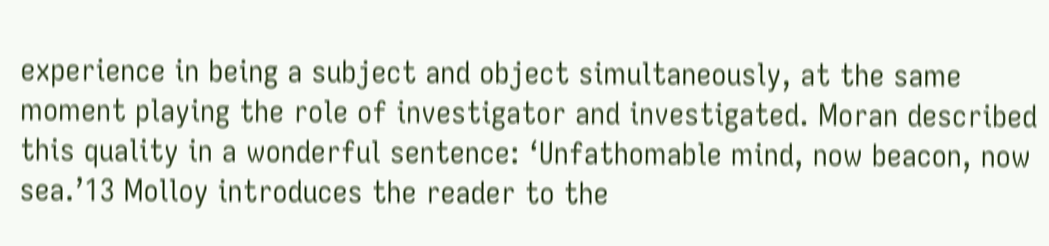experience in being a subject and object simultaneously, at the same moment playing the role of investigator and investigated. Moran described this quality in a wonderful sentence: ‘Unfathomable mind, now beacon, now sea.’13 Molloy introduces the reader to the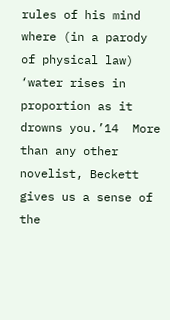rules of his mind where (in a parody of physical law) ‘water rises in proportion as it drowns you.’14  More than any other novelist, Beckett gives us a sense of the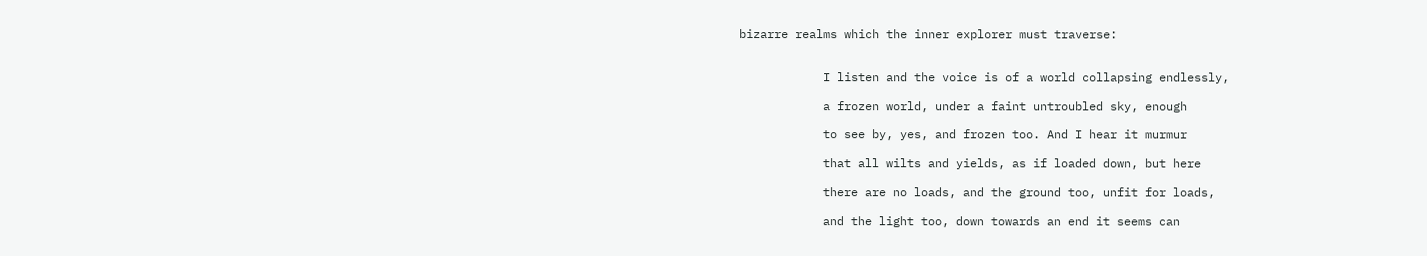bizarre realms which the inner explorer must traverse:


            I listen and the voice is of a world collapsing endlessly,

            a frozen world, under a faint untroubled sky, enough

            to see by, yes, and frozen too. And I hear it murmur

            that all wilts and yields, as if loaded down, but here

            there are no loads, and the ground too, unfit for loads,

            and the light too, down towards an end it seems can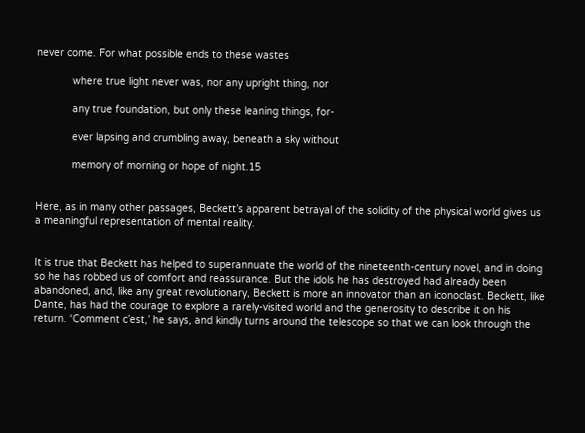never come. For what possible ends to these wastes

            where true light never was, nor any upright thing, nor

            any true foundation, but only these leaning things, for-

            ever lapsing and crumbling away, beneath a sky without

            memory of morning or hope of night.15


Here, as in many other passages, Beckett’s apparent betrayal of the solidity of the physical world gives us a meaningful representation of mental reality.


It is true that Beckett has helped to superannuate the world of the nineteenth-century novel, and in doing so he has robbed us of comfort and reassurance. But the idols he has destroyed had already been abandoned, and, like any great revolutionary, Beckett is more an innovator than an iconoclast. Beckett, like Dante, has had the courage to explore a rarely-visited world and the generosity to describe it on his return. ‘Comment c’est,’ he says, and kindly turns around the telescope so that we can look through the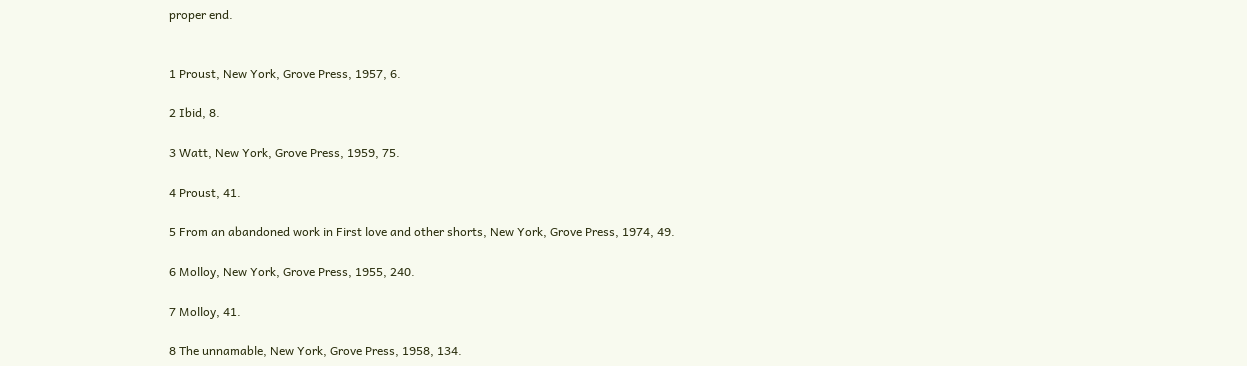proper end.


1 Proust, New York, Grove Press, 1957, 6.

2 Ibid, 8.

3 Watt, New York, Grove Press, 1959, 75.

4 Proust, 41.

5 From an abandoned work in First love and other shorts, New York, Grove Press, 1974, 49.

6 Molloy, New York, Grove Press, 1955, 240.

7 Molloy, 41.

8 The unnamable, New York, Grove Press, 1958, 134.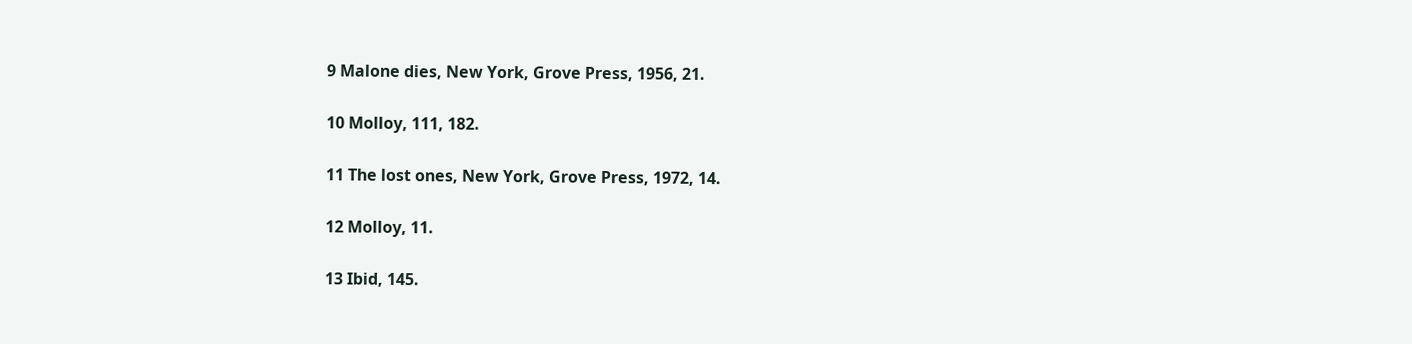9 Malone dies, New York, Grove Press, 1956, 21.

10 Molloy, 111, 182.

11 The lost ones, New York, Grove Press, 1972, 14.

12 Molloy, 11.

13 Ibid, 145.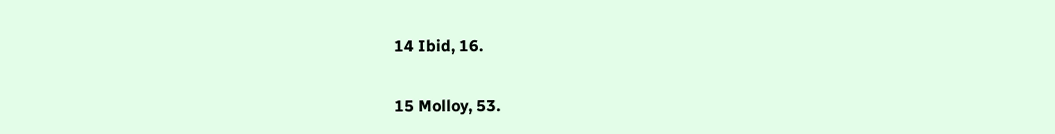14 Ibid, 16.

15 Molloy, 53.